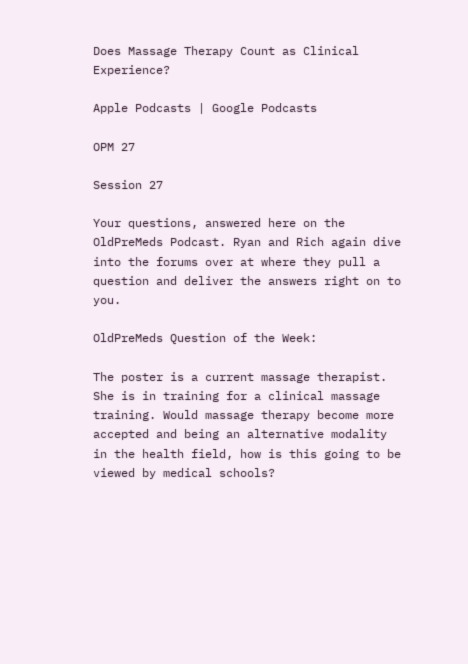Does Massage Therapy Count as Clinical Experience?

Apple Podcasts | Google Podcasts

OPM 27

Session 27

Your questions, answered here on the OldPreMeds Podcast. Ryan and Rich again dive into the forums over at where they pull a question and deliver the answers right on to you.

OldPreMeds Question of the Week:

The poster is a current massage therapist. She is in training for a clinical massage training. Would massage therapy become more accepted and being an alternative modality in the health field, how is this going to be viewed by medical schools?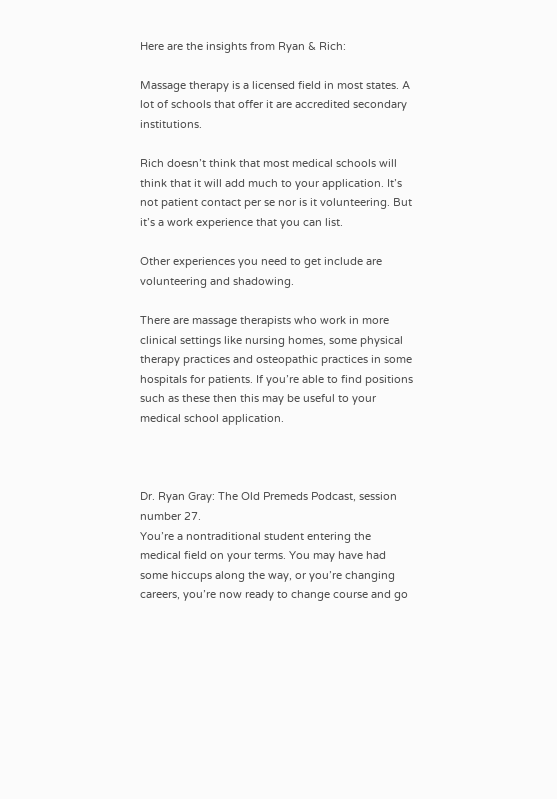Here are the insights from Ryan & Rich:

Massage therapy is a licensed field in most states. A lot of schools that offer it are accredited secondary institutions.

Rich doesn’t think that most medical schools will think that it will add much to your application. It’s not patient contact per se nor is it volunteering. But it’s a work experience that you can list.

Other experiences you need to get include are volunteering and shadowing.

There are massage therapists who work in more clinical settings like nursing homes, some physical therapy practices and osteopathic practices in some hospitals for patients. If you’re able to find positions such as these then this may be useful to your medical school application.



Dr. Ryan Gray: The Old Premeds Podcast, session number 27.
You’re a nontraditional student entering the medical field on your terms. You may have had some hiccups along the way, or you’re changing careers, you’re now ready to change course and go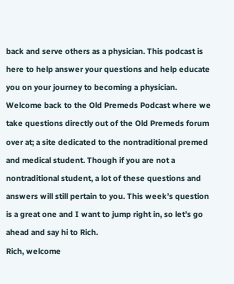back and serve others as a physician. This podcast is here to help answer your questions and help educate you on your journey to becoming a physician.
Welcome back to the Old Premeds Podcast where we take questions directly out of the Old Premeds forum over at; a site dedicated to the nontraditional premed and medical student. Though if you are not a nontraditional student, a lot of these questions and answers will still pertain to you. This week’s question is a great one and I want to jump right in, so let’s go ahead and say hi to Rich.
Rich, welcome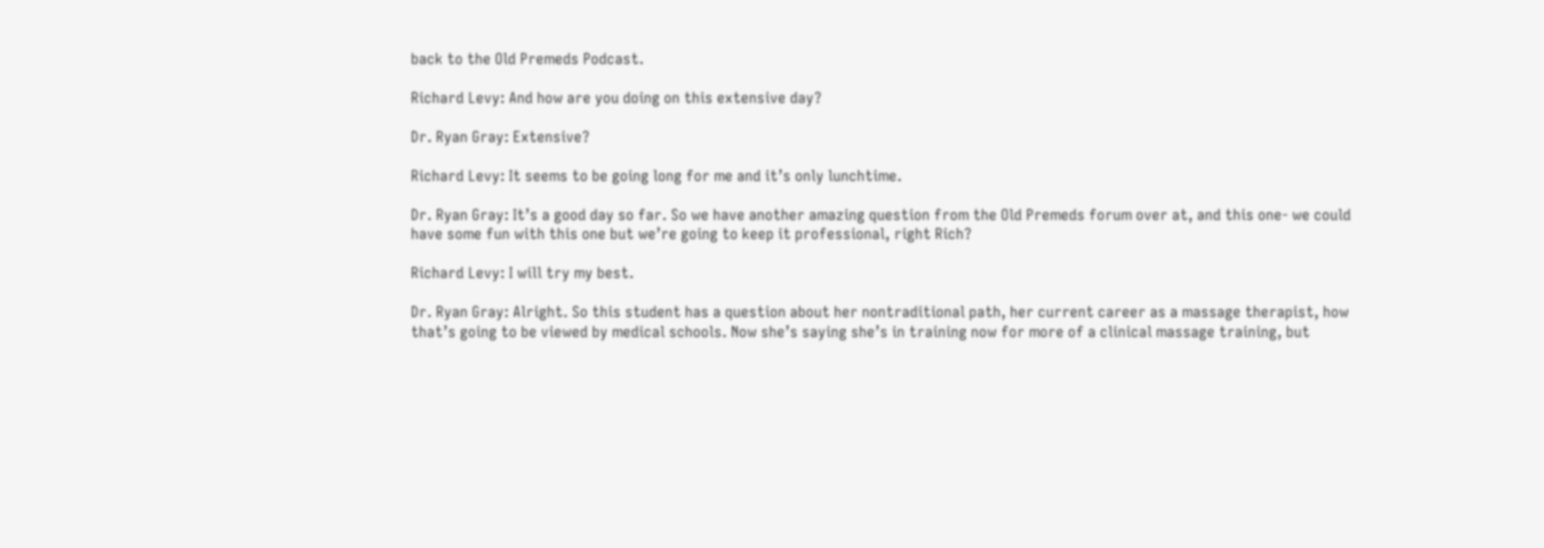back to the Old Premeds Podcast.

Richard Levy: And how are you doing on this extensive day?

Dr. Ryan Gray: Extensive?

Richard Levy: It seems to be going long for me and it’s only lunchtime.

Dr. Ryan Gray: It’s a good day so far. So we have another amazing question from the Old Premeds forum over at, and this one- we could have some fun with this one but we’re going to keep it professional, right Rich?

Richard Levy: I will try my best.

Dr. Ryan Gray: Alright. So this student has a question about her nontraditional path, her current career as a massage therapist, how that’s going to be viewed by medical schools. Now she’s saying she’s in training now for more of a clinical massage training, but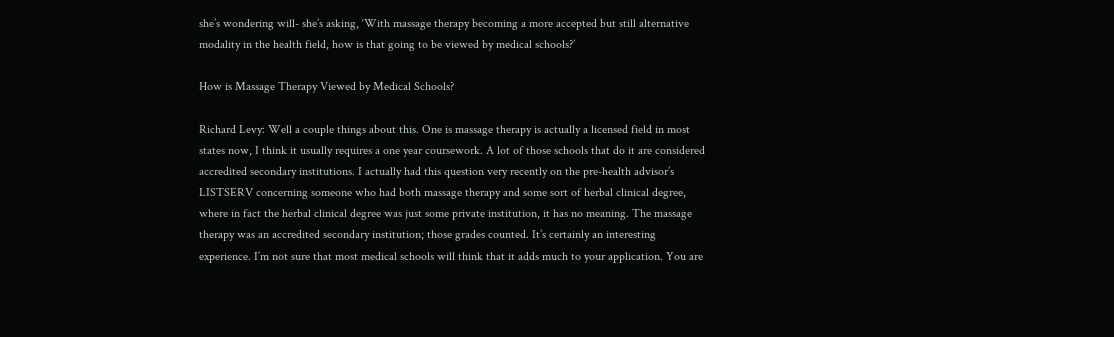she’s wondering will- she’s asking, ‘With massage therapy becoming a more accepted but still alternative modality in the health field, how is that going to be viewed by medical schools?’

How is Massage Therapy Viewed by Medical Schools?

Richard Levy: Well a couple things about this. One is massage therapy is actually a licensed field in most states now, I think it usually requires a one year coursework. A lot of those schools that do it are considered accredited secondary institutions. I actually had this question very recently on the pre-health advisor’s LISTSERV concerning someone who had both massage therapy and some sort of herbal clinical degree, where in fact the herbal clinical degree was just some private institution, it has no meaning. The massage therapy was an accredited secondary institution; those grades counted. It’s certainly an interesting experience. I’m not sure that most medical schools will think that it adds much to your application. You are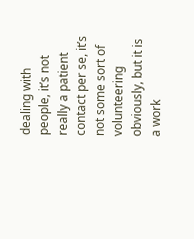dealing with people, it’s not really a patient contact per se, it’s not some sort of volunteering obviously, but it is a work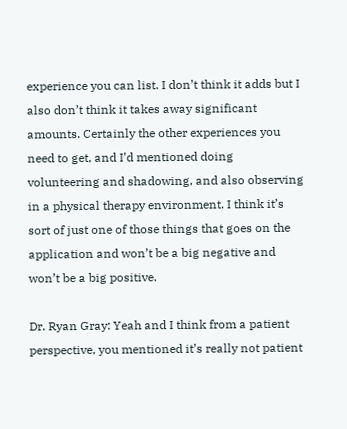experience you can list. I don’t think it adds but I also don’t think it takes away significant amounts. Certainly the other experiences you need to get, and I’d mentioned doing volunteering and shadowing, and also observing in a physical therapy environment. I think it’s sort of just one of those things that goes on the application and won’t be a big negative and won’t be a big positive.

Dr. Ryan Gray: Yeah and I think from a patient perspective, you mentioned it’s really not patient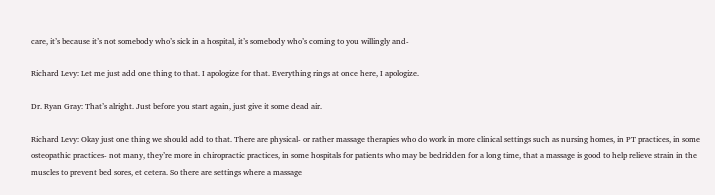care, it’s because it’s not somebody who’s sick in a hospital, it’s somebody who’s coming to you willingly and-

Richard Levy: Let me just add one thing to that. I apologize for that. Everything rings at once here, I apologize.

Dr. Ryan Gray: That’s alright. Just before you start again, just give it some dead air.

Richard Levy: Okay just one thing we should add to that. There are physical- or rather massage therapies who do work in more clinical settings such as nursing homes, in PT practices, in some osteopathic practices- not many, they’re more in chiropractic practices, in some hospitals for patients who may be bedridden for a long time, that a massage is good to help relieve strain in the muscles to prevent bed sores, et cetera. So there are settings where a massage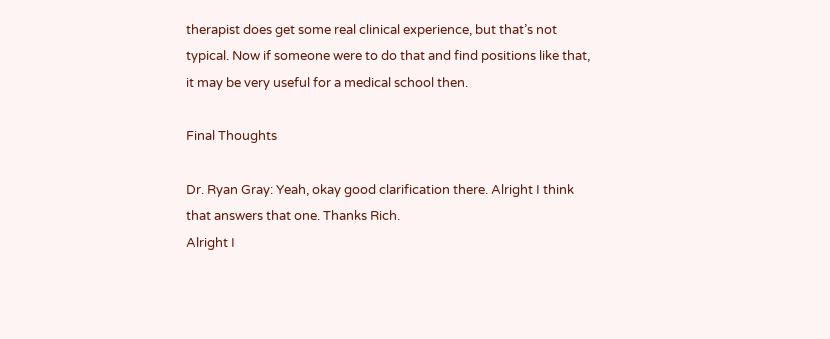therapist does get some real clinical experience, but that’s not typical. Now if someone were to do that and find positions like that, it may be very useful for a medical school then.

Final Thoughts

Dr. Ryan Gray: Yeah, okay good clarification there. Alright I think that answers that one. Thanks Rich.
Alright I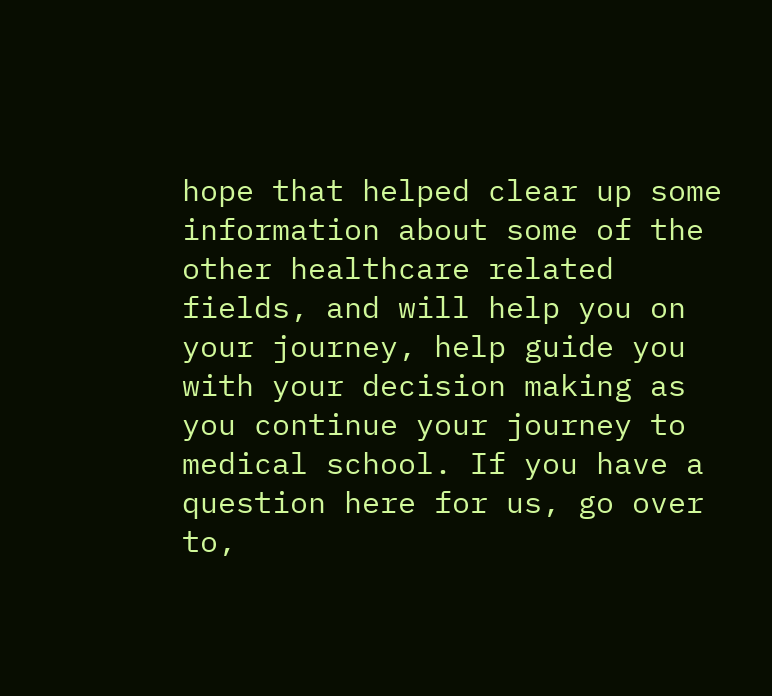hope that helped clear up some information about some of the other healthcare related fields, and will help you on your journey, help guide you with your decision making as you continue your journey to medical school. If you have a question here for us, go over to,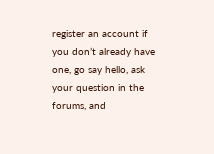register an account if you don’t already have one, go say hello, ask your question in the forums, and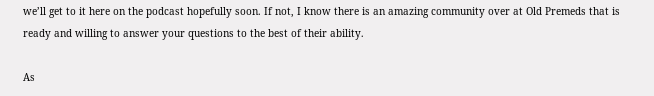we’ll get to it here on the podcast hopefully soon. If not, I know there is an amazing community over at Old Premeds that is ready and willing to answer your questions to the best of their ability.

As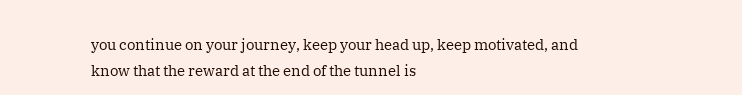you continue on your journey, keep your head up, keep motivated, and know that the reward at the end of the tunnel is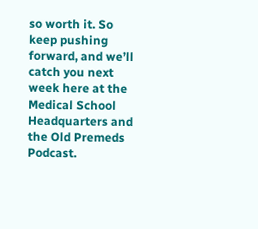so worth it. So keep pushing forward, and we’ll catch you next week here at the Medical School Headquarters and the Old Premeds Podcast.